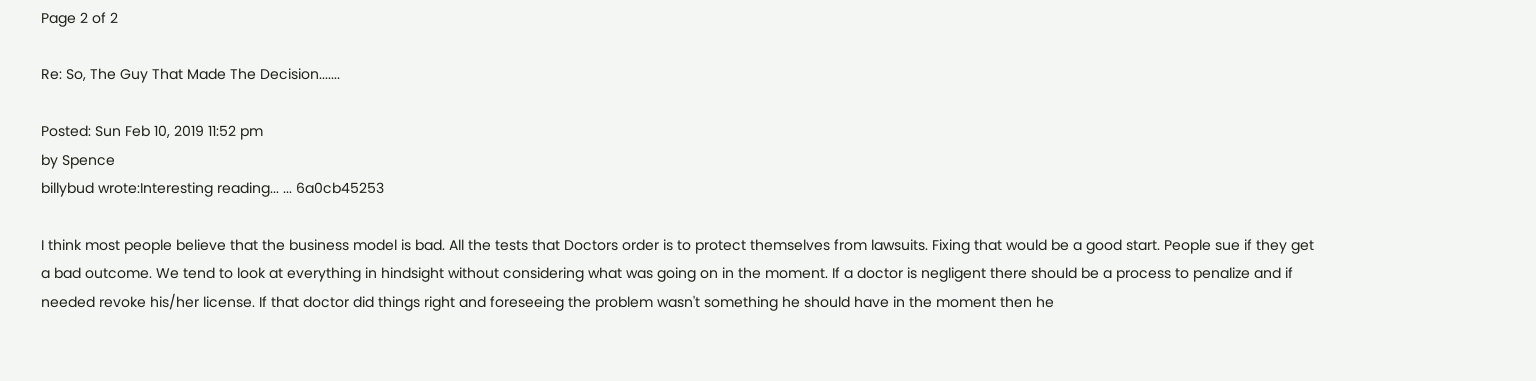Page 2 of 2

Re: So, The Guy That Made The Decision.......

Posted: Sun Feb 10, 2019 11:52 pm
by Spence
billybud wrote:Interesting reading... ... 6a0cb45253

I think most people believe that the business model is bad. All the tests that Doctors order is to protect themselves from lawsuits. Fixing that would be a good start. People sue if they get a bad outcome. We tend to look at everything in hindsight without considering what was going on in the moment. If a doctor is negligent there should be a process to penalize and if needed revoke his/her license. If that doctor did things right and foreseeing the problem wasn't something he should have in the moment then he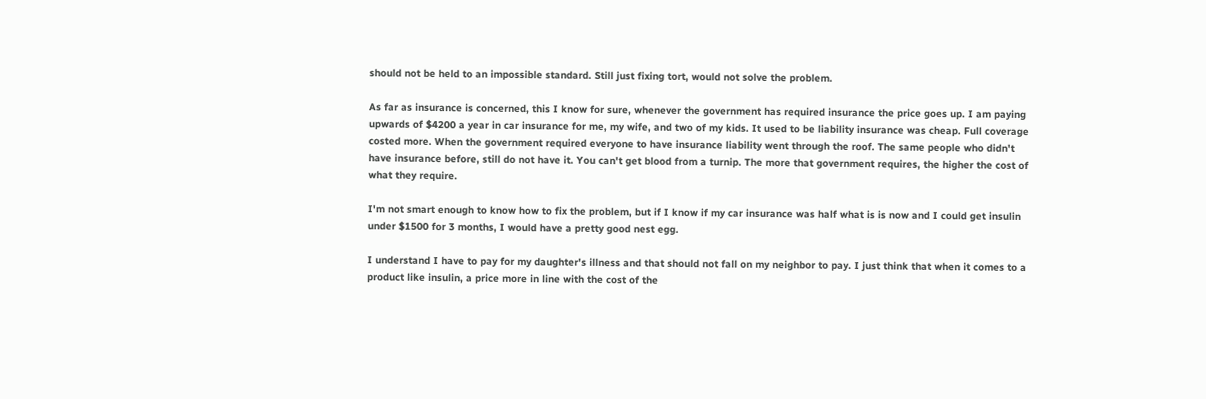should not be held to an impossible standard. Still just fixing tort, would not solve the problem.

As far as insurance is concerned, this I know for sure, whenever the government has required insurance the price goes up. I am paying upwards of $4200 a year in car insurance for me, my wife, and two of my kids. It used to be liability insurance was cheap. Full coverage costed more. When the government required everyone to have insurance liability went through the roof. The same people who didn't have insurance before, still do not have it. You can't get blood from a turnip. The more that government requires, the higher the cost of what they require.

I'm not smart enough to know how to fix the problem, but if I know if my car insurance was half what is is now and I could get insulin under $1500 for 3 months, I would have a pretty good nest egg.

I understand I have to pay for my daughter's illness and that should not fall on my neighbor to pay. I just think that when it comes to a product like insulin, a price more in line with the cost of the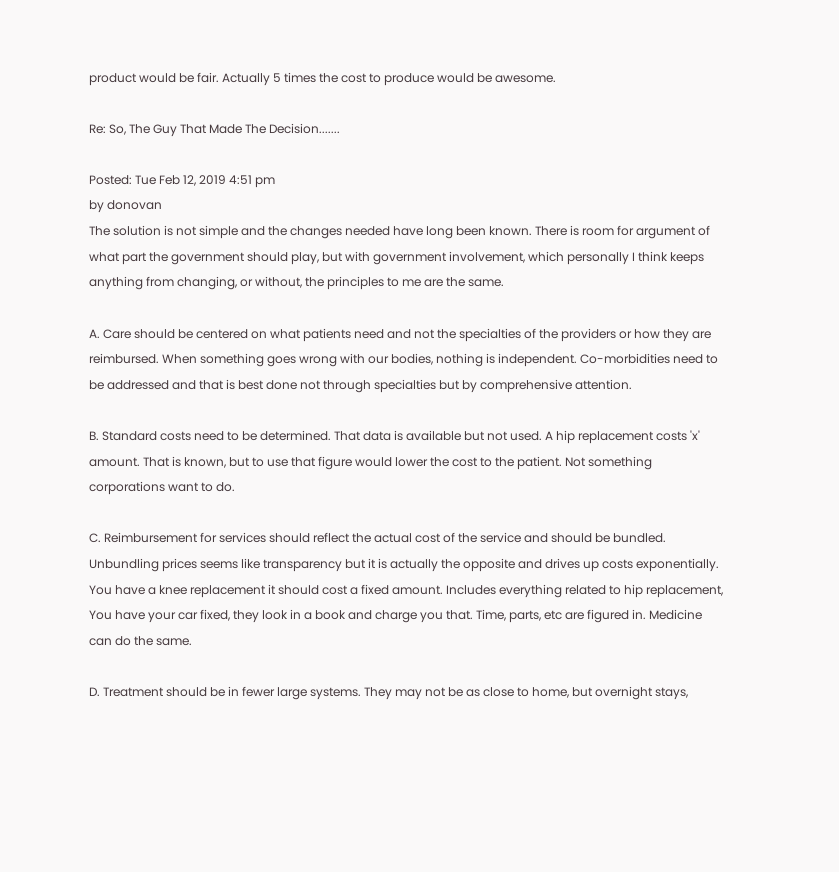product would be fair. Actually 5 times the cost to produce would be awesome.

Re: So, The Guy That Made The Decision.......

Posted: Tue Feb 12, 2019 4:51 pm
by donovan
The solution is not simple and the changes needed have long been known. There is room for argument of what part the government should play, but with government involvement, which personally I think keeps anything from changing, or without, the principles to me are the same.

A. Care should be centered on what patients need and not the specialties of the providers or how they are reimbursed. When something goes wrong with our bodies, nothing is independent. Co-morbidities need to be addressed and that is best done not through specialties but by comprehensive attention.

B. Standard costs need to be determined. That data is available but not used. A hip replacement costs 'x' amount. That is known, but to use that figure would lower the cost to the patient. Not something corporations want to do.

C. Reimbursement for services should reflect the actual cost of the service and should be bundled. Unbundling prices seems like transparency but it is actually the opposite and drives up costs exponentially. You have a knee replacement it should cost a fixed amount. Includes everything related to hip replacement, You have your car fixed, they look in a book and charge you that. Time, parts, etc are figured in. Medicine can do the same.

D. Treatment should be in fewer large systems. They may not be as close to home, but overnight stays,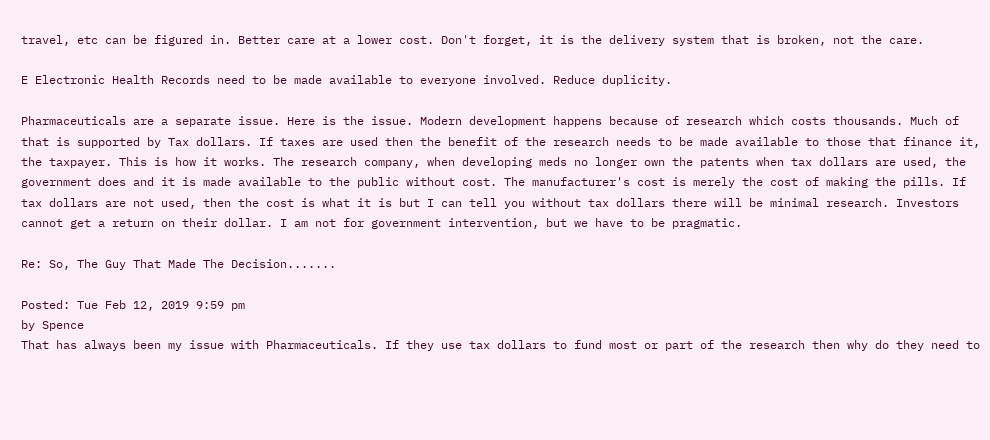travel, etc can be figured in. Better care at a lower cost. Don't forget, it is the delivery system that is broken, not the care.

E Electronic Health Records need to be made available to everyone involved. Reduce duplicity.

Pharmaceuticals are a separate issue. Here is the issue. Modern development happens because of research which costs thousands. Much of that is supported by Tax dollars. If taxes are used then the benefit of the research needs to be made available to those that finance it, the taxpayer. This is how it works. The research company, when developing meds no longer own the patents when tax dollars are used, the government does and it is made available to the public without cost. The manufacturer's cost is merely the cost of making the pills. If tax dollars are not used, then the cost is what it is but I can tell you without tax dollars there will be minimal research. Investors cannot get a return on their dollar. I am not for government intervention, but we have to be pragmatic.

Re: So, The Guy That Made The Decision.......

Posted: Tue Feb 12, 2019 9:59 pm
by Spence
That has always been my issue with Pharmaceuticals. If they use tax dollars to fund most or part of the research then why do they need to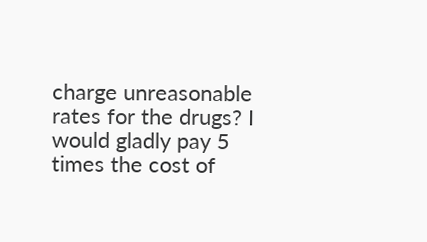charge unreasonable rates for the drugs? I would gladly pay 5 times the cost of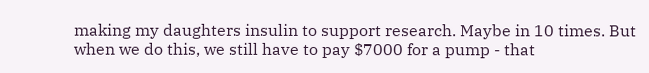making my daughters insulin to support research. Maybe in 10 times. But when we do this, we still have to pay $7000 for a pump - that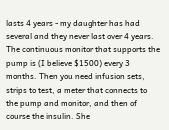lasts 4 years - my daughter has had several and they never last over 4 years. The continuous monitor that supports the pump is (I believe $1500) every 3 months. Then you need infusion sets, strips to test, a meter that connects to the pump and monitor, and then of course the insulin. She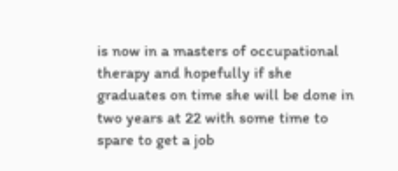is now in a masters of occupational therapy and hopefully if she graduates on time she will be done in two years at 22 with some time to spare to get a job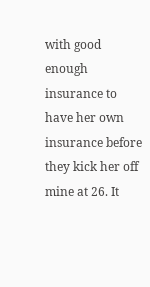with good enough insurance to have her own insurance before they kick her off mine at 26. It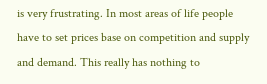is very frustrating. In most areas of life people have to set prices base on competition and supply and demand. This really has nothing to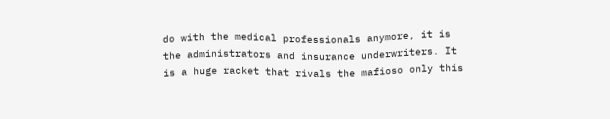do with the medical professionals anymore, it is the administrators and insurance underwriters. It is a huge racket that rivals the mafioso only this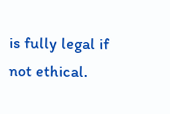is fully legal if not ethical.